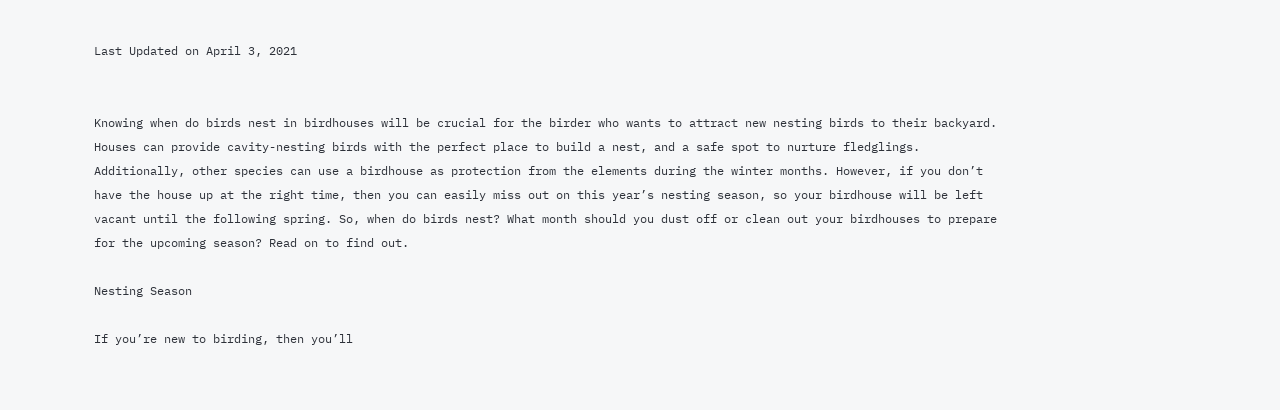Last Updated on April 3, 2021


Knowing when do birds nest in birdhouses will be crucial for the birder who wants to attract new nesting birds to their backyard. Houses can provide cavity-nesting birds with the perfect place to build a nest, and a safe spot to nurture fledglings. Additionally, other species can use a birdhouse as protection from the elements during the winter months. However, if you don’t have the house up at the right time, then you can easily miss out on this year’s nesting season, so your birdhouse will be left vacant until the following spring. So, when do birds nest? What month should you dust off or clean out your birdhouses to prepare for the upcoming season? Read on to find out.

Nesting Season

If you’re new to birding, then you’ll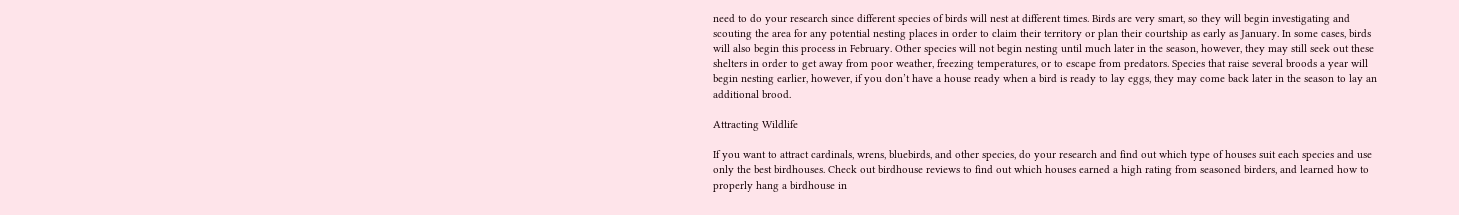need to do your research since different species of birds will nest at different times. Birds are very smart, so they will begin investigating and scouting the area for any potential nesting places in order to claim their territory or plan their courtship as early as January. In some cases, birds will also begin this process in February. Other species will not begin nesting until much later in the season, however, they may still seek out these shelters in order to get away from poor weather, freezing temperatures, or to escape from predators. Species that raise several broods a year will begin nesting earlier, however, if you don’t have a house ready when a bird is ready to lay eggs, they may come back later in the season to lay an additional brood.

Attracting Wildlife

If you want to attract cardinals, wrens, bluebirds, and other species, do your research and find out which type of houses suit each species and use only the best birdhouses. Check out birdhouse reviews to find out which houses earned a high rating from seasoned birders, and learned how to properly hang a birdhouse in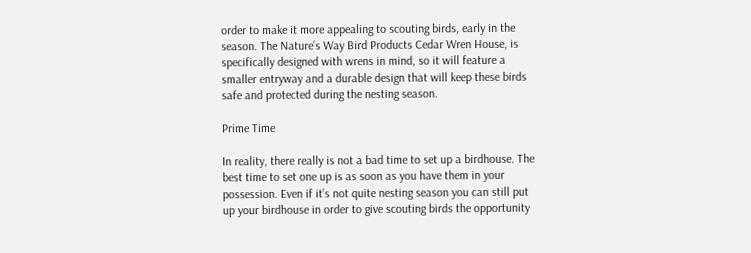order to make it more appealing to scouting birds, early in the season. The Nature’s Way Bird Products Cedar Wren House, is specifically designed with wrens in mind, so it will feature a smaller entryway and a durable design that will keep these birds safe and protected during the nesting season.

Prime Time

In reality, there really is not a bad time to set up a birdhouse. The best time to set one up is as soon as you have them in your possession. Even if it’s not quite nesting season you can still put up your birdhouse in order to give scouting birds the opportunity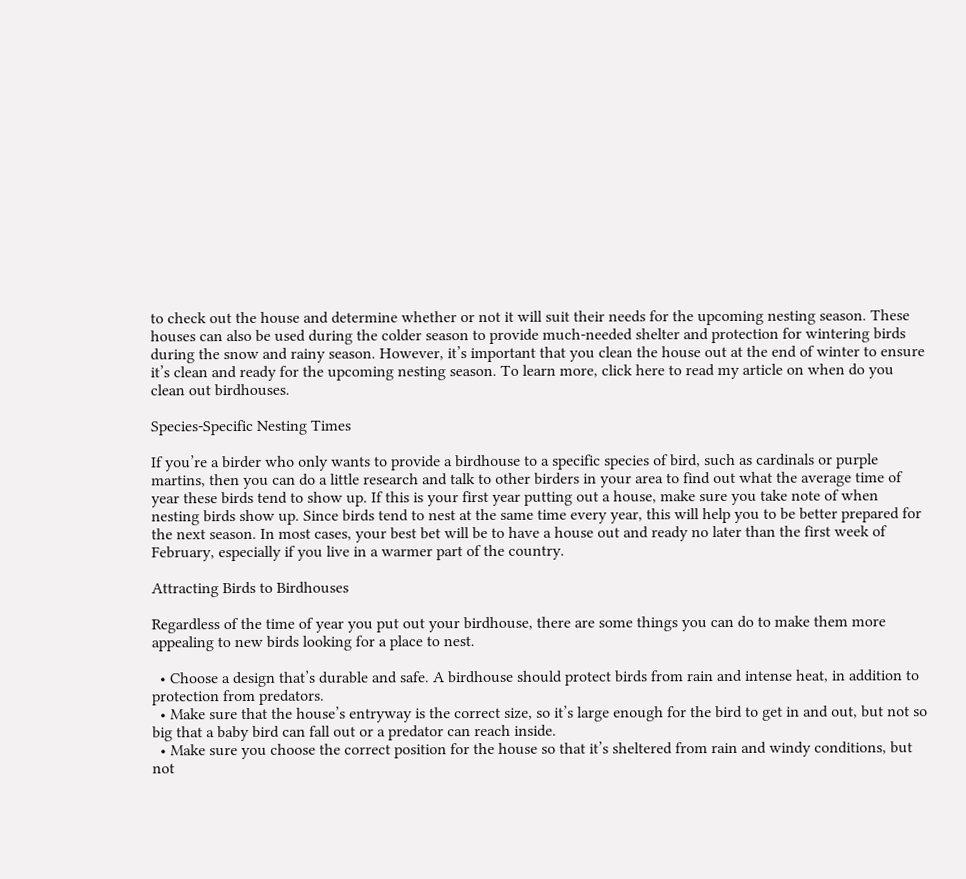to check out the house and determine whether or not it will suit their needs for the upcoming nesting season. These houses can also be used during the colder season to provide much-needed shelter and protection for wintering birds during the snow and rainy season. However, it’s important that you clean the house out at the end of winter to ensure it’s clean and ready for the upcoming nesting season. To learn more, click here to read my article on when do you clean out birdhouses.

Species-Specific Nesting Times

If you’re a birder who only wants to provide a birdhouse to a specific species of bird, such as cardinals or purple martins, then you can do a little research and talk to other birders in your area to find out what the average time of year these birds tend to show up. If this is your first year putting out a house, make sure you take note of when nesting birds show up. Since birds tend to nest at the same time every year, this will help you to be better prepared for the next season. In most cases, your best bet will be to have a house out and ready no later than the first week of February, especially if you live in a warmer part of the country.

Attracting Birds to Birdhouses

Regardless of the time of year you put out your birdhouse, there are some things you can do to make them more appealing to new birds looking for a place to nest.

  • Choose a design that’s durable and safe. A birdhouse should protect birds from rain and intense heat, in addition to protection from predators.
  • Make sure that the house’s entryway is the correct size, so it’s large enough for the bird to get in and out, but not so big that a baby bird can fall out or a predator can reach inside.
  • Make sure you choose the correct position for the house so that it’s sheltered from rain and windy conditions, but not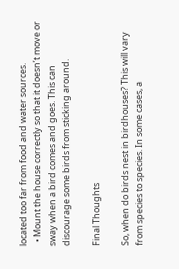located too far from food and water sources.
  • Mount the house correctly so that it doesn’t move or sway when a bird comes and goes. This can discourage some birds from sticking around.

Final Thoughts

So, when do birds nest in birdhouses? This will vary from species to species. In some cases, a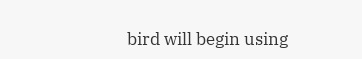bird will begin using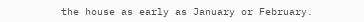the house as early as January or February.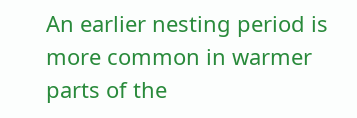An earlier nesting period is more common in warmer parts of the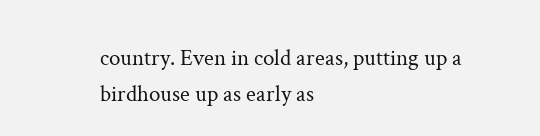country. Even in cold areas, putting up a birdhouse up as early as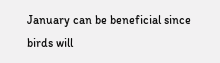January can be beneficial since birds will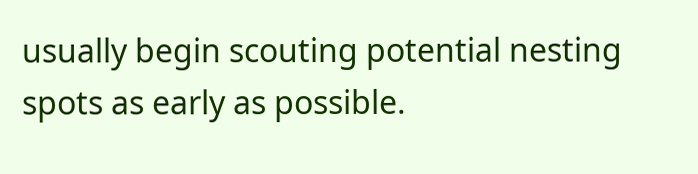usually begin scouting potential nesting spots as early as possible.